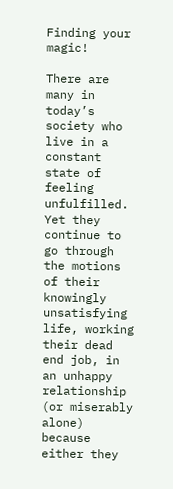Finding your magic!

There are many in today’s society who live in a constant state of feeling unfulfilled. Yet they continue to go through the motions of their knowingly unsatisfying life, working their dead end job, in an unhappy relationship (or miserably alone) because either they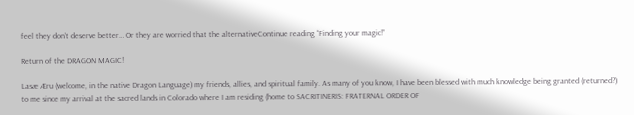feel they don’t deserve better… Or they are worried that the alternativeContinue reading “Finding your magic!”

Return of the DRAGON MAGIC!

Lasæ Æru (welcome, in the native Dragon Language) my friends, allies, and spiritual family. As many of you know, I have been blessed with much knowledge being granted (returned?) to me since my arrival at the sacred lands in Colorado where I am residing (home to SACRITINERIS: FRATERNAL ORDER OF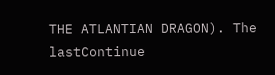THE ATLANTIAN DRAGON). The lastContinue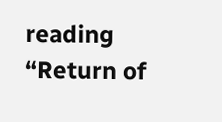reading “Return of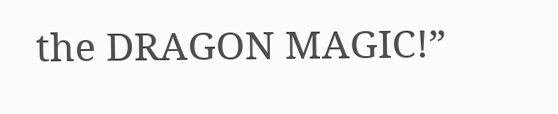the DRAGON MAGIC!”